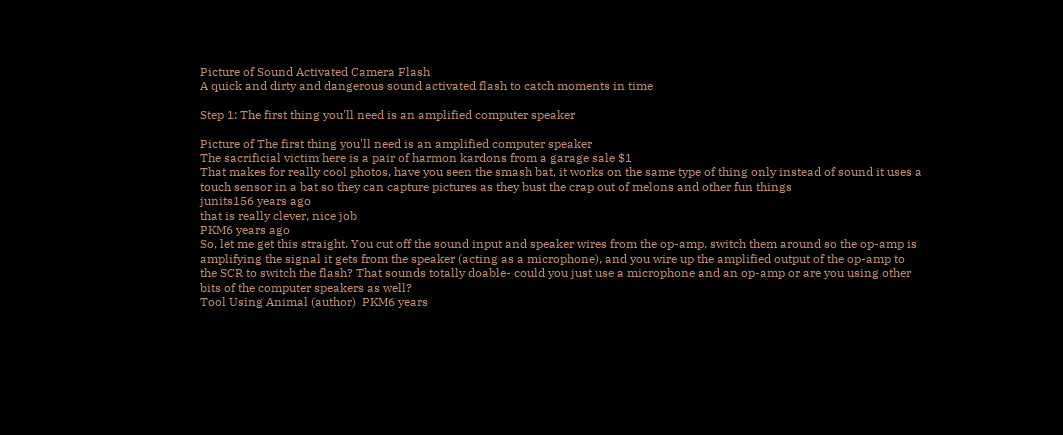Picture of Sound Activated Camera Flash
A quick and dirty and dangerous sound activated flash to catch moments in time

Step 1: The first thing you'll need is an amplified computer speaker

Picture of The first thing you'll need is an amplified computer speaker
The sacrificial victim here is a pair of harmon kardons from a garage sale $1
That makes for really cool photos, have you seen the smash bat, it works on the same type of thing only instead of sound it uses a touch sensor in a bat so they can capture pictures as they bust the crap out of melons and other fun things
junits156 years ago
that is really clever, nice job
PKM6 years ago
So, let me get this straight. You cut off the sound input and speaker wires from the op-amp, switch them around so the op-amp is amplifying the signal it gets from the speaker (acting as a microphone), and you wire up the amplified output of the op-amp to the SCR to switch the flash? That sounds totally doable- could you just use a microphone and an op-amp or are you using other bits of the computer speakers as well?
Tool Using Animal (author)  PKM6 years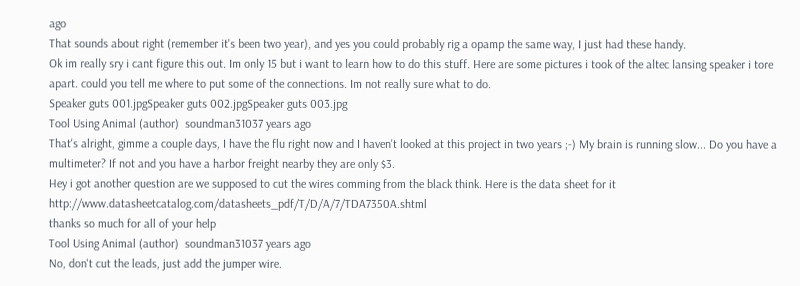ago
That sounds about right (remember it's been two year), and yes you could probably rig a opamp the same way, I just had these handy.
Ok im really sry i cant figure this out. Im only 15 but i want to learn how to do this stuff. Here are some pictures i took of the altec lansing speaker i tore apart. could you tell me where to put some of the connections. Im not really sure what to do.
Speaker guts 001.jpgSpeaker guts 002.jpgSpeaker guts 003.jpg
Tool Using Animal (author)  soundman31037 years ago
That's alright, gimme a couple days, I have the flu right now and I haven't looked at this project in two years ;-) My brain is running slow... Do you have a multimeter? If not and you have a harbor freight nearby they are only $3.
Hey i got another question are we supposed to cut the wires comming from the black think. Here is the data sheet for it http://www.datasheetcatalog.com/datasheets_pdf/T/D/A/7/TDA7350A.shtml
thanks so much for all of your help
Tool Using Animal (author)  soundman31037 years ago
No, don't cut the leads, just add the jumper wire.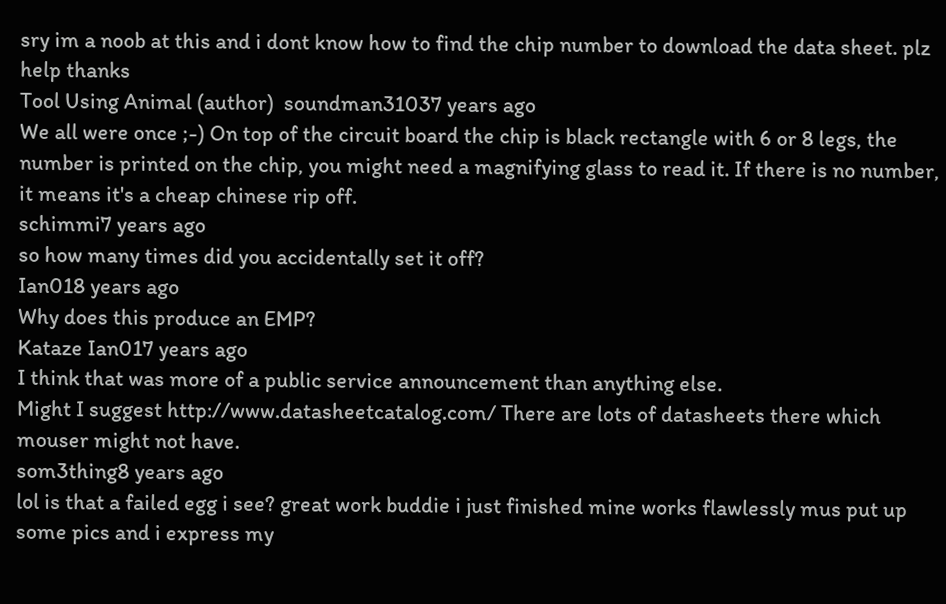sry im a noob at this and i dont know how to find the chip number to download the data sheet. plz help thanks
Tool Using Animal (author)  soundman31037 years ago
We all were once ;-) On top of the circuit board the chip is black rectangle with 6 or 8 legs, the number is printed on the chip, you might need a magnifying glass to read it. If there is no number, it means it's a cheap chinese rip off.
schimmi7 years ago
so how many times did you accidentally set it off?
Ian018 years ago
Why does this produce an EMP?
Kataze Ian017 years ago
I think that was more of a public service announcement than anything else.
Might I suggest http://www.datasheetcatalog.com/ There are lots of datasheets there which mouser might not have.
som3thing8 years ago
lol is that a failed egg i see? great work buddie i just finished mine works flawlessly mus put up some pics and i express my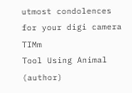utmost condolences for your digi camera TIMm
Tool Using Animal (author)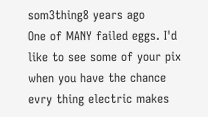som3thing8 years ago
One of MANY failed eggs. I'd like to see some of your pix when you have the chance
evry thing electric makes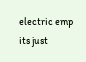electric emp its just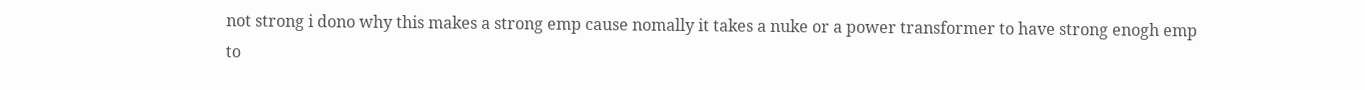not strong i dono why this makes a strong emp cause nomally it takes a nuke or a power transformer to have strong enogh emp to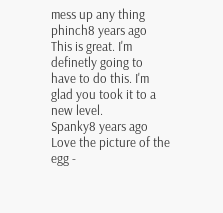mess up any thing
phinch8 years ago
This is great. I'm definetly going to have to do this. I'm glad you took it to a new level.
Spanky8 years ago
Love the picture of the egg -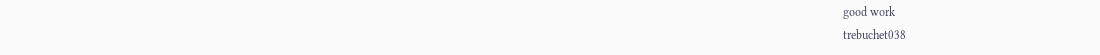good work
trebuchet038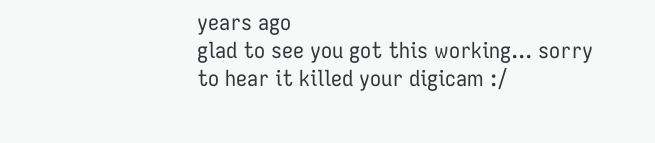years ago
glad to see you got this working... sorry to hear it killed your digicam :/